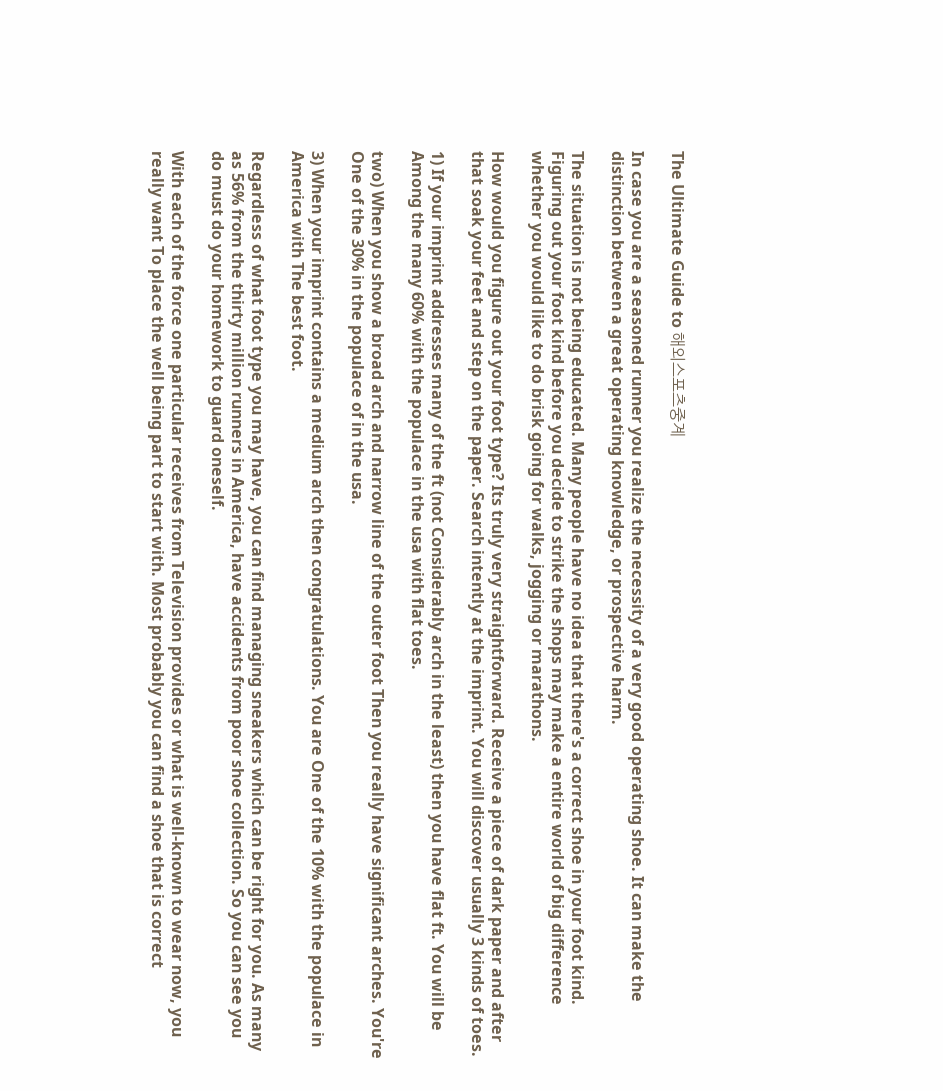The Ultimate Guide to 해외스포츠중계

In case you are a seasoned runner you realize the necessity of a very good operating shoe. It can make the distinction between a great operating knowledge, or prospective harm.

The situation is not being educated. Many people have no idea that there's a correct shoe in your foot kind. Figuring out your foot kind before you decide to strike the shops may make a entire world of big difference whether you would like to do brisk going for walks, jogging or marathons.

How would you figure out your foot type? Its truly very straightforward. Receive a piece of dark paper and after that soak your feet and step on the paper. Search intently at the imprint. You will discover usually 3 kinds of toes.

1) If your imprint addresses many of the ft (not Considerably arch in the least) then you have flat ft. You will be Among the many 60% with the populace in the usa with flat toes.

two) When you show a broad arch and narrow line of the outer foot Then you really have significant arches. You're One of the 30% in the populace of in the usa.

3) When your imprint contains a medium arch then congratulations. You are One of the 10% with the populace in America with The best foot.

Regardless of what foot type you may have, you can find managing sneakers which can be right for you. As many as 56% from the thirty million runners in America, have accidents from poor shoe collection. So you can see you do must do your homework to guard oneself.

With each of the force one particular receives from Television provides or what is well-known to wear now, you really want To place the well being part to start with. Most probably you can find a shoe that is correct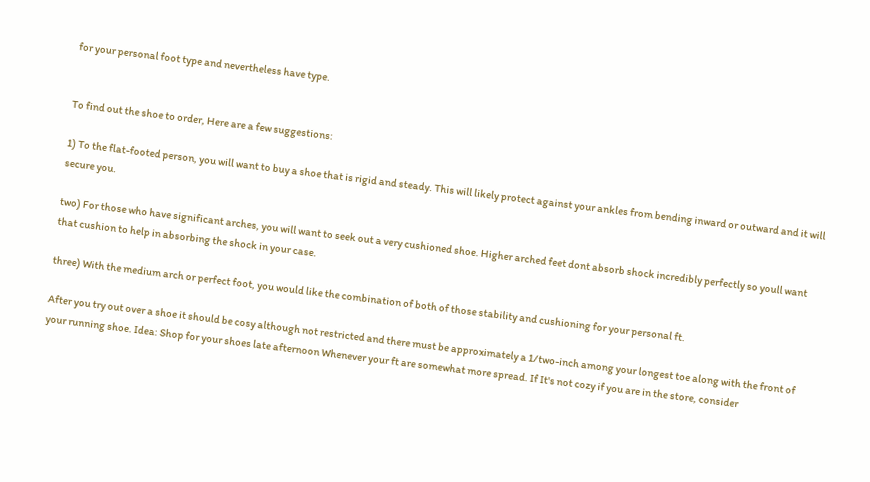for your personal foot type and nevertheless have type.


To find out the shoe to order, Here are a few suggestions:

1) To the flat-footed person, you will want to buy a shoe that is rigid and steady. This will likely protect against your ankles from bending inward or outward and it will secure you.

two) For those who have significant arches, you will want to seek out a very cushioned shoe. Higher arched feet dont absorb shock incredibly perfectly so youll want that cushion to help in absorbing the shock in your case.

three) With the medium arch or perfect foot, you would like the combination of both of those stability and cushioning for your personal ft.

After you try out over a shoe it should be cosy although not restricted and there must be approximately a 1/two-inch among your longest toe along with the front of your running shoe. Idea: Shop for your shoes late afternoon Whenever your ft are somewhat more spread. If It's not cozy if you are in the store, consider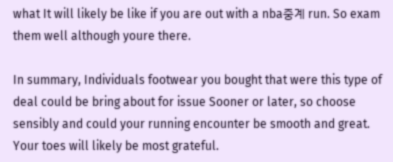what It will likely be like if you are out with a nba중계 run. So exam them well although youre there.

In summary, Individuals footwear you bought that were this type of deal could be bring about for issue Sooner or later, so choose sensibly and could your running encounter be smooth and great. Your toes will likely be most grateful.